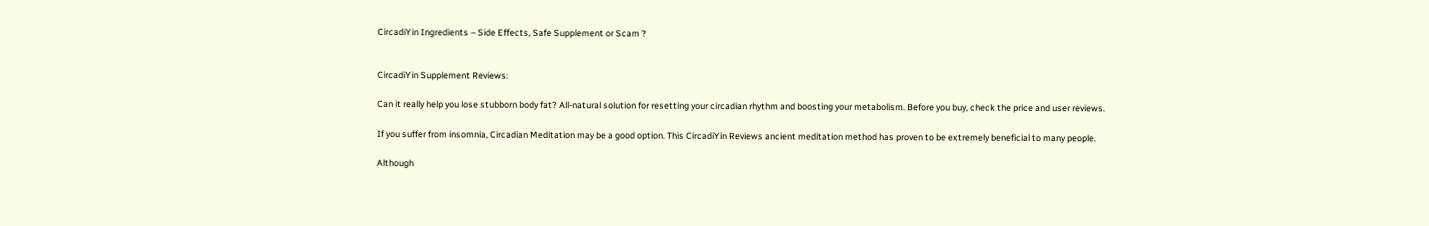CircadiYin Ingredients – Side Effects, Safe Supplement or Scam ?


CircadiYin Supplement Reviews:

Can it really help you lose stubborn body fat? All-natural solution for resetting your circadian rhythm and boosting your metabolism. Before you buy, check the price and user reviews.

If you suffer from insomnia, Circadian Meditation may be a good option. This CircadiYin Reviews ancient meditation method has proven to be extremely beneficial to many people.

Although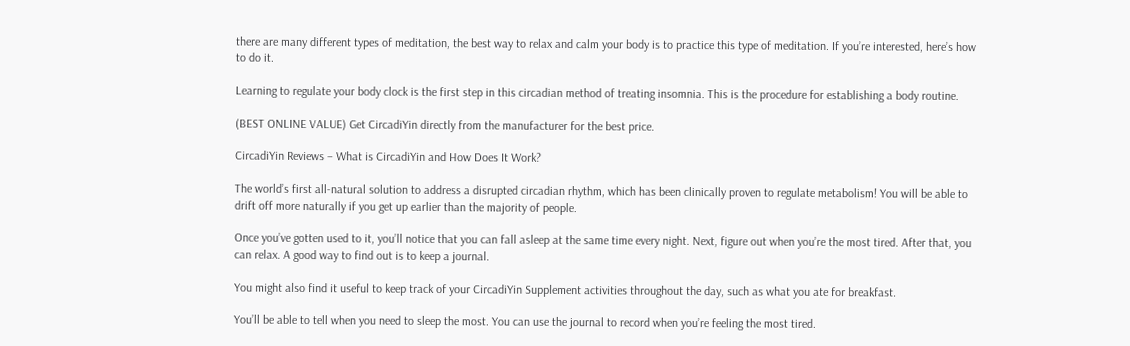there are many different types of meditation, the best way to relax and calm your body is to practice this type of meditation. If you’re interested, here’s how to do it.

Learning to regulate your body clock is the first step in this circadian method of treating insomnia. This is the procedure for establishing a body routine.

(BEST ONLINE VALUE) Get CircadiYin directly from the manufacturer for the best price.

CircadiYin Reviews – What is CircadiYin and How Does It Work?

The world’s first all-natural solution to address a disrupted circadian rhythm, which has been clinically proven to regulate metabolism! You will be able to drift off more naturally if you get up earlier than the majority of people.

Once you’ve gotten used to it, you’ll notice that you can fall asleep at the same time every night. Next, figure out when you’re the most tired. After that, you can relax. A good way to find out is to keep a journal.

You might also find it useful to keep track of your CircadiYin Supplement activities throughout the day, such as what you ate for breakfast.

You’ll be able to tell when you need to sleep the most. You can use the journal to record when you’re feeling the most tired.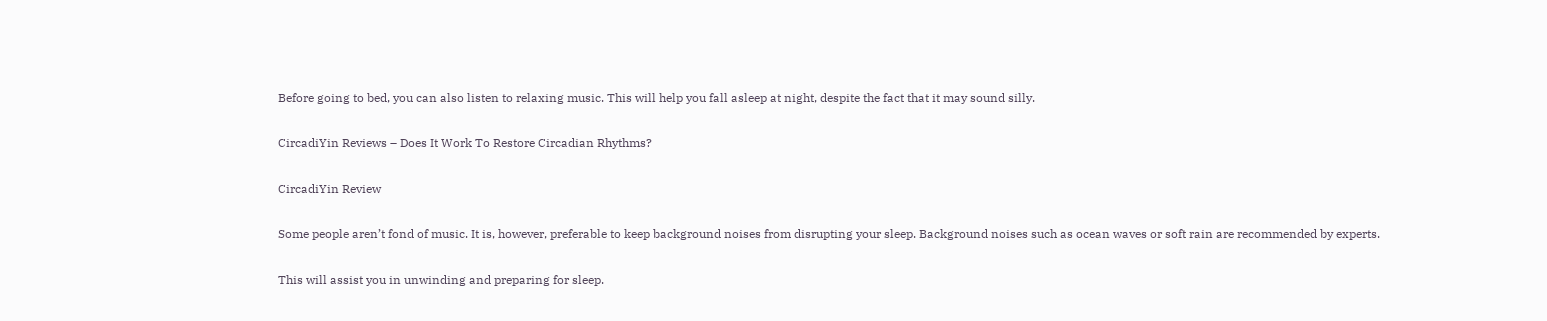Before going to bed, you can also listen to relaxing music. This will help you fall asleep at night, despite the fact that it may sound silly.

CircadiYin Reviews – Does It Work To Restore Circadian Rhythms?

CircadiYin Review

Some people aren’t fond of music. It is, however, preferable to keep background noises from disrupting your sleep. Background noises such as ocean waves or soft rain are recommended by experts.

This will assist you in unwinding and preparing for sleep.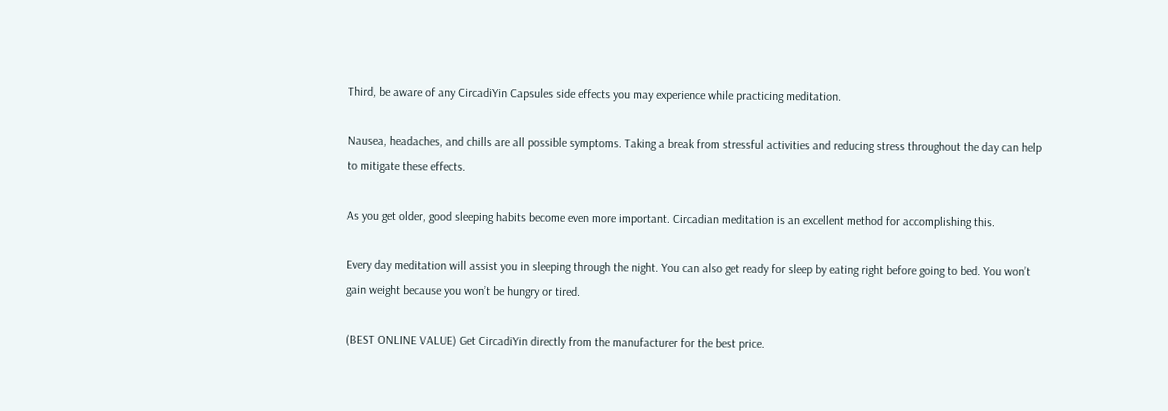Third, be aware of any CircadiYin Capsules side effects you may experience while practicing meditation.

Nausea, headaches, and chills are all possible symptoms. Taking a break from stressful activities and reducing stress throughout the day can help to mitigate these effects.

As you get older, good sleeping habits become even more important. Circadian meditation is an excellent method for accomplishing this.

Every day meditation will assist you in sleeping through the night. You can also get ready for sleep by eating right before going to bed. You won’t gain weight because you won’t be hungry or tired.

(BEST ONLINE VALUE) Get CircadiYin directly from the manufacturer for the best price.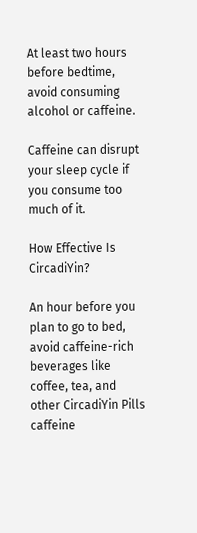At least two hours before bedtime, avoid consuming alcohol or caffeine.

Caffeine can disrupt your sleep cycle if you consume too much of it.

How Effective Is CircadiYin?

An hour before you plan to go to bed, avoid caffeine-rich beverages like coffee, tea, and other CircadiYin Pills caffeine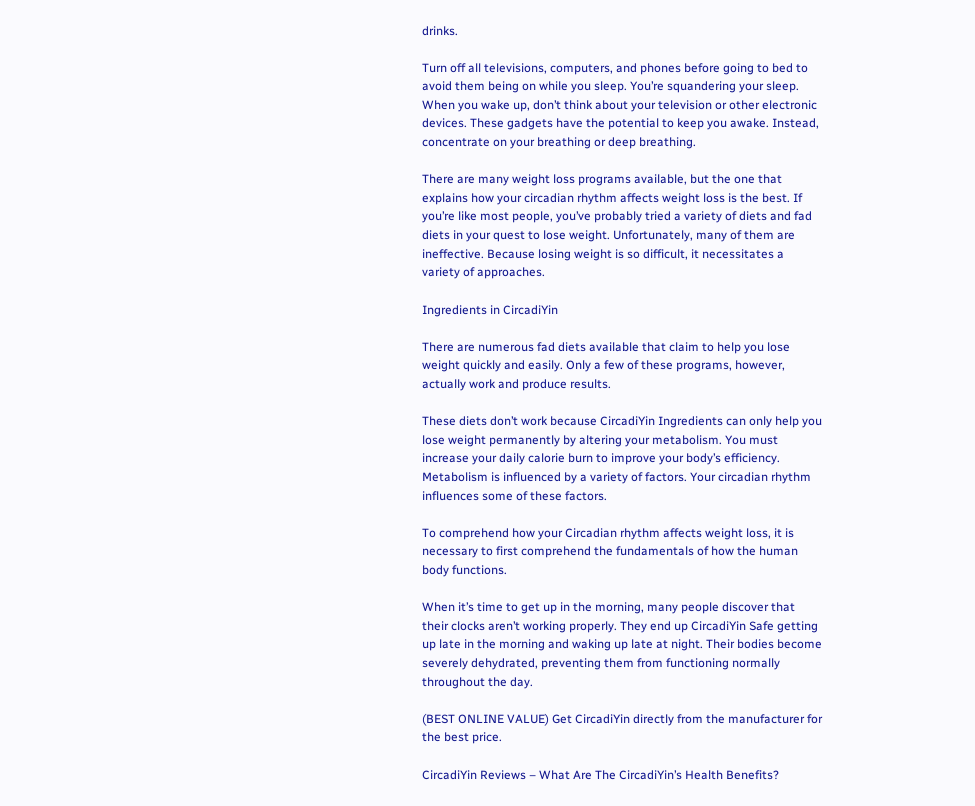drinks.

Turn off all televisions, computers, and phones before going to bed to avoid them being on while you sleep. You’re squandering your sleep. When you wake up, don’t think about your television or other electronic devices. These gadgets have the potential to keep you awake. Instead, concentrate on your breathing or deep breathing.

There are many weight loss programs available, but the one that explains how your circadian rhythm affects weight loss is the best. If you’re like most people, you’ve probably tried a variety of diets and fad diets in your quest to lose weight. Unfortunately, many of them are ineffective. Because losing weight is so difficult, it necessitates a variety of approaches.

Ingredients in CircadiYin

There are numerous fad diets available that claim to help you lose weight quickly and easily. Only a few of these programs, however, actually work and produce results.

These diets don’t work because CircadiYin Ingredients can only help you lose weight permanently by altering your metabolism. You must increase your daily calorie burn to improve your body’s efficiency. Metabolism is influenced by a variety of factors. Your circadian rhythm influences some of these factors.

To comprehend how your Circadian rhythm affects weight loss, it is necessary to first comprehend the fundamentals of how the human body functions.

When it’s time to get up in the morning, many people discover that their clocks aren’t working properly. They end up CircadiYin Safe getting up late in the morning and waking up late at night. Their bodies become severely dehydrated, preventing them from functioning normally throughout the day.

(BEST ONLINE VALUE) Get CircadiYin directly from the manufacturer for the best price.

CircadiYin Reviews – What Are The CircadiYin’s Health Benefits?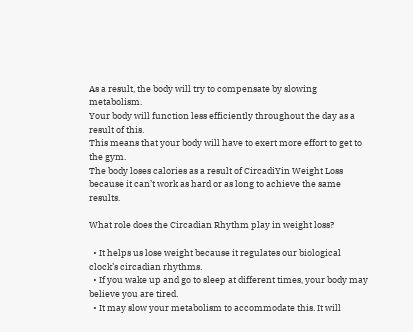As a result, the body will try to compensate by slowing metabolism.
Your body will function less efficiently throughout the day as a result of this.
This means that your body will have to exert more effort to get to the gym.
The body loses calories as a result of CircadiYin Weight Loss because it can’t work as hard or as long to achieve the same results.

What role does the Circadian Rhythm play in weight loss?

  • It helps us lose weight because it regulates our biological clock’s circadian rhythms.
  • If you wake up and go to sleep at different times, your body may believe you are tired.
  • It may slow your metabolism to accommodate this. It will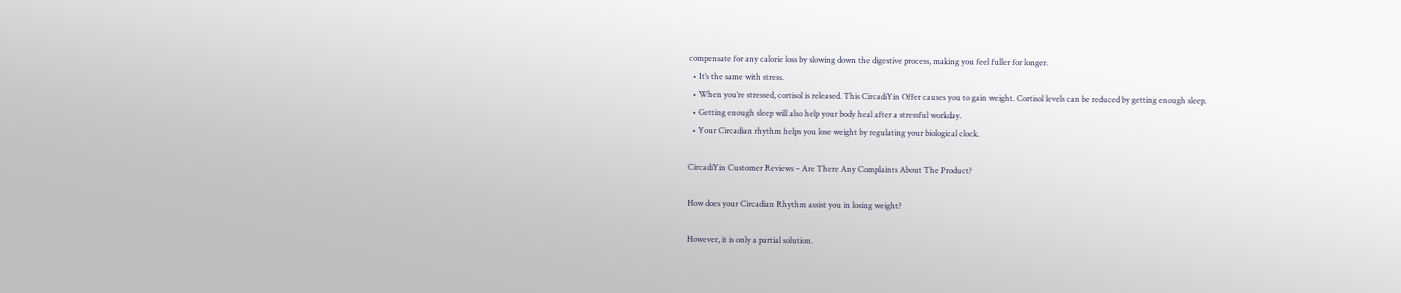compensate for any calorie loss by slowing down the digestive process, making you feel fuller for longer.
  • It’s the same with stress.
  • When you’re stressed, cortisol is released. This CircadiYin Offer causes you to gain weight. Cortisol levels can be reduced by getting enough sleep.
  • Getting enough sleep will also help your body heal after a stressful workday.
  • Your Circadian rhythm helps you lose weight by regulating your biological clock.

CircadiYin Customer Reviews – Are There Any Complaints About The Product?

How does your Circadian Rhythm assist you in losing weight?

However, it is only a partial solution.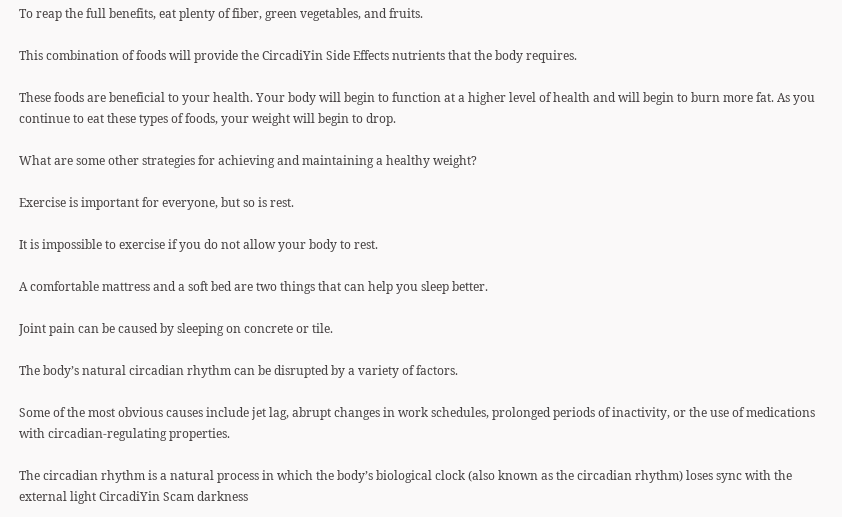To reap the full benefits, eat plenty of fiber, green vegetables, and fruits.

This combination of foods will provide the CircadiYin Side Effects nutrients that the body requires.

These foods are beneficial to your health. Your body will begin to function at a higher level of health and will begin to burn more fat. As you continue to eat these types of foods, your weight will begin to drop.

What are some other strategies for achieving and maintaining a healthy weight?

Exercise is important for everyone, but so is rest.

It is impossible to exercise if you do not allow your body to rest.

A comfortable mattress and a soft bed are two things that can help you sleep better.

Joint pain can be caused by sleeping on concrete or tile.

The body’s natural circadian rhythm can be disrupted by a variety of factors.

Some of the most obvious causes include jet lag, abrupt changes in work schedules, prolonged periods of inactivity, or the use of medications with circadian-regulating properties.

The circadian rhythm is a natural process in which the body’s biological clock (also known as the circadian rhythm) loses sync with the external light CircadiYin Scam darkness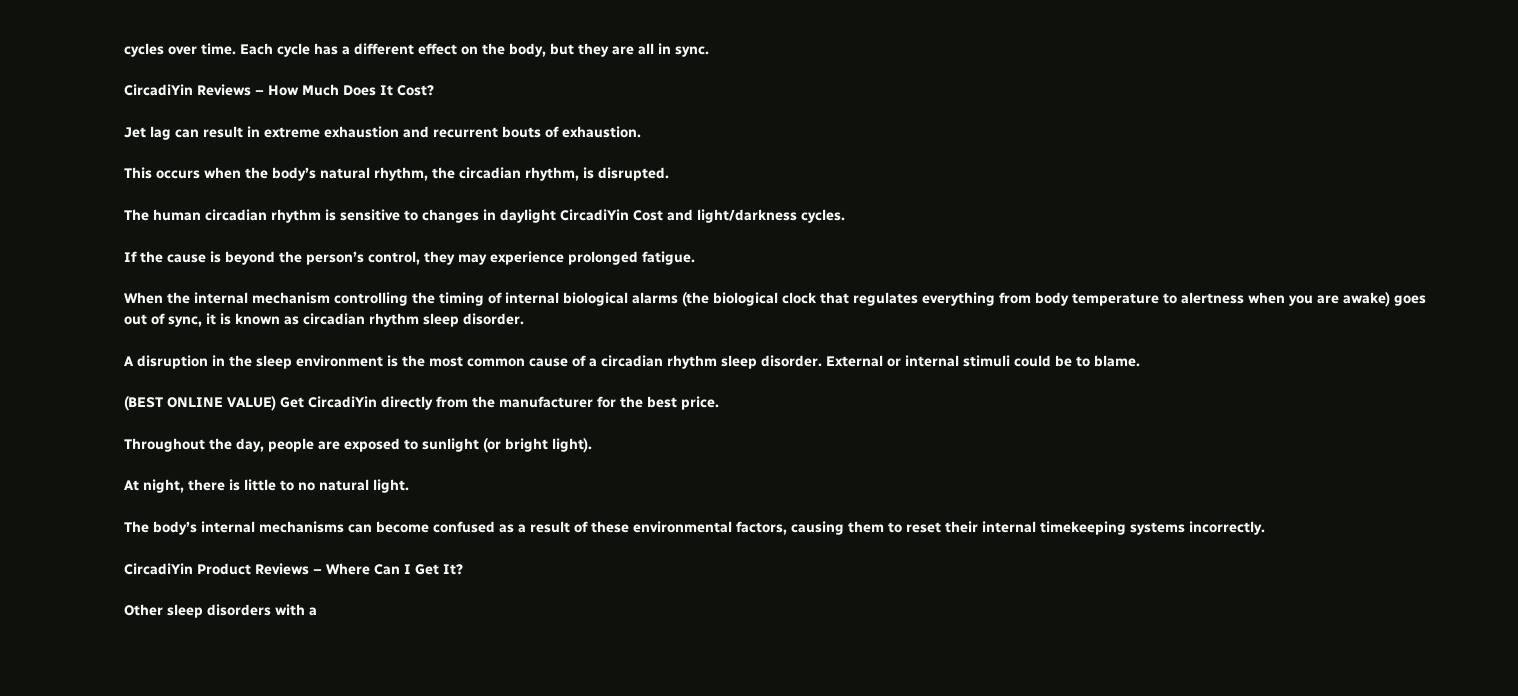cycles over time. Each cycle has a different effect on the body, but they are all in sync.

CircadiYin Reviews – How Much Does It Cost?

Jet lag can result in extreme exhaustion and recurrent bouts of exhaustion.

This occurs when the body’s natural rhythm, the circadian rhythm, is disrupted.

The human circadian rhythm is sensitive to changes in daylight CircadiYin Cost and light/darkness cycles.

If the cause is beyond the person’s control, they may experience prolonged fatigue.

When the internal mechanism controlling the timing of internal biological alarms (the biological clock that regulates everything from body temperature to alertness when you are awake) goes out of sync, it is known as circadian rhythm sleep disorder.

A disruption in the sleep environment is the most common cause of a circadian rhythm sleep disorder. External or internal stimuli could be to blame.

(BEST ONLINE VALUE) Get CircadiYin directly from the manufacturer for the best price.

Throughout the day, people are exposed to sunlight (or bright light).

At night, there is little to no natural light.

The body’s internal mechanisms can become confused as a result of these environmental factors, causing them to reset their internal timekeeping systems incorrectly.

CircadiYin Product Reviews – Where Can I Get It?

Other sleep disorders with a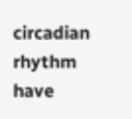circadian rhythm have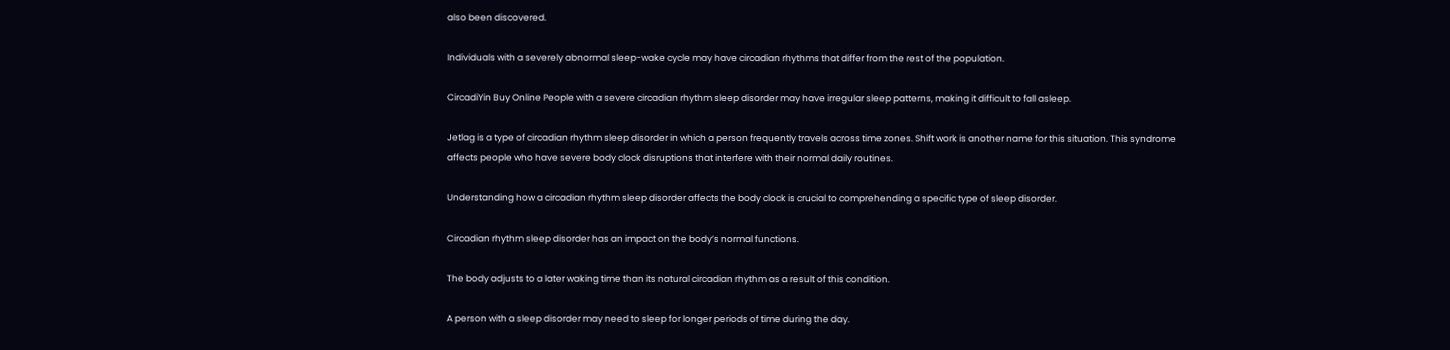also been discovered.

Individuals with a severely abnormal sleep-wake cycle may have circadian rhythms that differ from the rest of the population.

CircadiYin Buy Online People with a severe circadian rhythm sleep disorder may have irregular sleep patterns, making it difficult to fall asleep.

Jetlag is a type of circadian rhythm sleep disorder in which a person frequently travels across time zones. Shift work is another name for this situation. This syndrome affects people who have severe body clock disruptions that interfere with their normal daily routines.

Understanding how a circadian rhythm sleep disorder affects the body clock is crucial to comprehending a specific type of sleep disorder.

Circadian rhythm sleep disorder has an impact on the body’s normal functions.

The body adjusts to a later waking time than its natural circadian rhythm as a result of this condition.

A person with a sleep disorder may need to sleep for longer periods of time during the day.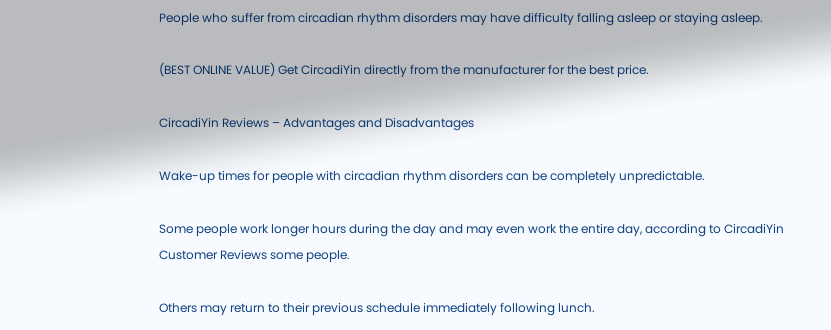People who suffer from circadian rhythm disorders may have difficulty falling asleep or staying asleep.

(BEST ONLINE VALUE) Get CircadiYin directly from the manufacturer for the best price.

CircadiYin Reviews – Advantages and Disadvantages

Wake-up times for people with circadian rhythm disorders can be completely unpredictable.

Some people work longer hours during the day and may even work the entire day, according to CircadiYin Customer Reviews some people.

Others may return to their previous schedule immediately following lunch.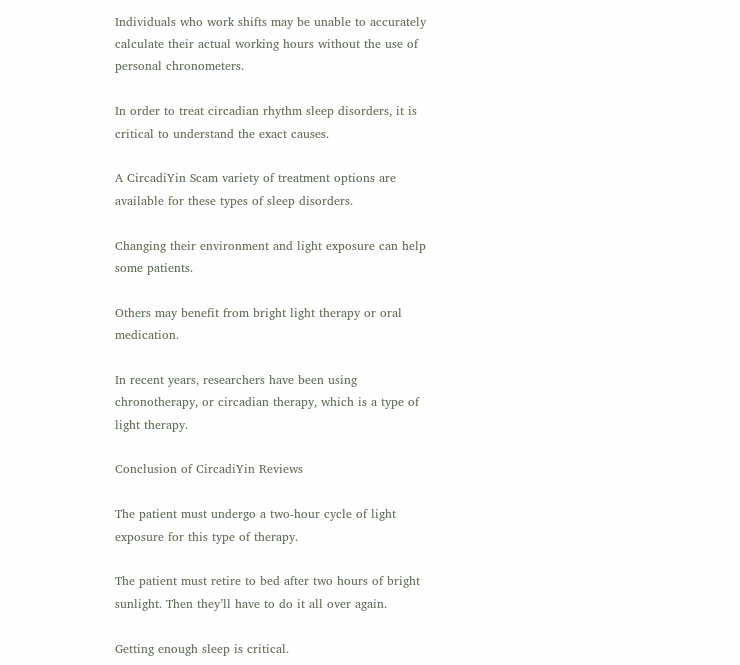Individuals who work shifts may be unable to accurately calculate their actual working hours without the use of personal chronometers.

In order to treat circadian rhythm sleep disorders, it is critical to understand the exact causes.

A CircadiYin Scam variety of treatment options are available for these types of sleep disorders.

Changing their environment and light exposure can help some patients.

Others may benefit from bright light therapy or oral medication.

In recent years, researchers have been using chronotherapy, or circadian therapy, which is a type of light therapy.

Conclusion of CircadiYin Reviews

The patient must undergo a two-hour cycle of light exposure for this type of therapy.

The patient must retire to bed after two hours of bright sunlight. Then they’ll have to do it all over again.

Getting enough sleep is critical.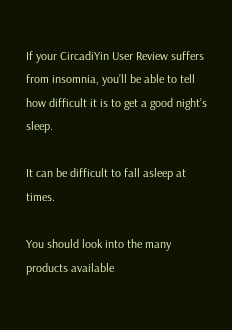If your CircadiYin User Review suffers from insomnia, you’ll be able to tell how difficult it is to get a good night’s sleep.

It can be difficult to fall asleep at times.

You should look into the many products available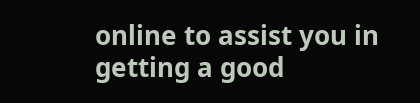online to assist you in getting a good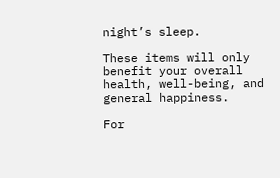night’s sleep.

These items will only benefit your overall health, well-being, and general happiness.

For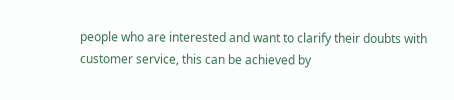people who are interested and want to clarify their doubts with customer service, this can be achieved by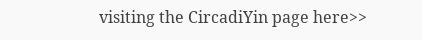visiting the CircadiYin page here>>